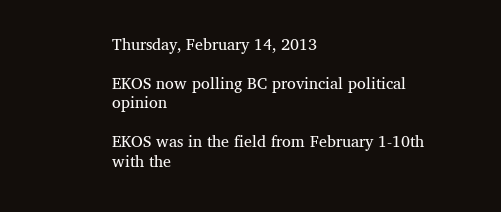Thursday, February 14, 2013

EKOS now polling BC provincial political opinion

EKOS was in the field from February 1-10th with the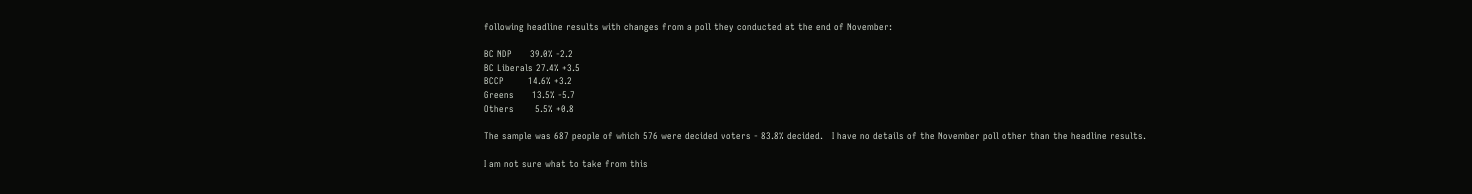following headline results with changes from a poll they conducted at the end of November:

BC NDP      39.0% -2.2
BC Liberals 27.4% +3.5
BCCP        14.6% +3.2
Greens      13.5% -5.7
Others       5.5% +0.8

The sample was 687 people of which 576 were decided voters - 83.8% decided.   I have no details of the November poll other than the headline results.

I am not sure what to take from this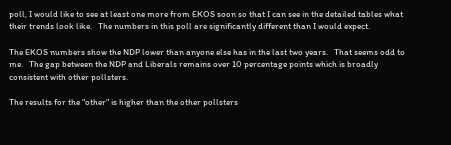poll, I would like to see at least one more from EKOS soon so that I can see in the detailed tables what their trends look like.   The numbers in this poll are significantly different than I would expect.

The EKOS numbers show the NDP lower than anyone else has in the last two years.   That seems odd to me.   The gap between the NDP and Liberals remains over 10 percentage points which is broadly consistent with other pollsters.

The results for the "other" is higher than the other pollsters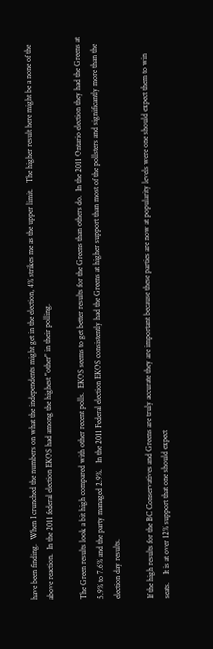have been finding.  When I crunched the numbers on what the independents might get in the election, 4% strikes me as the upper limit.   The higher result here might be a none of the above reaction.  In the 2011 federal election EKOS had among the highest "other" in their polling.

The Green results look a bit high compared with other recent polls.  EKOS seems to get better results for the Greens than others do.  In the 2011 Ontario election they had the Greens at 5.9% to 7.6% and the party managed 2.9%.   In the 2011 Federal election EKOS consistently had the Greens at higher support than most of the pollsters and significantly more than the election day results.

If the high results for the BC Conservatives and Greens are truly accurate they are important because these parties are now at popularity levels were one should expect them to win seats.    It is at over 12% support that one should expect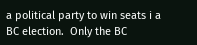a political party to win seats i a BC election.  Only the BC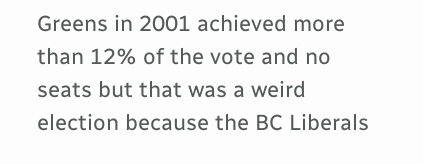Greens in 2001 achieved more than 12% of the vote and no seats but that was a weird election because the BC Liberals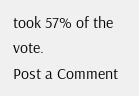took 57% of the vote.
Post a Comment